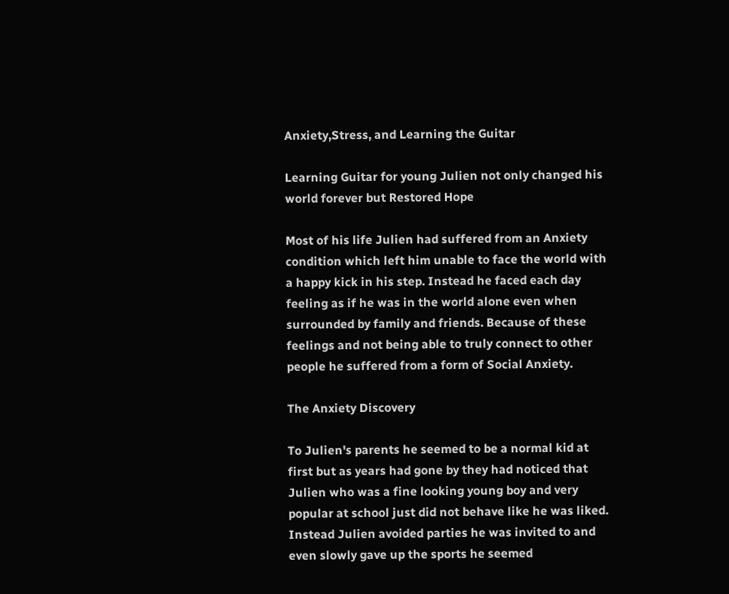Anxiety,Stress, and Learning the Guitar

Learning Guitar for young Julien not only changed his world forever but Restored Hope

Most of his life Julien had suffered from an Anxiety condition which left him unable to face the world with a happy kick in his step. Instead he faced each day feeling as if he was in the world alone even when surrounded by family and friends. Because of these feelings and not being able to truly connect to other people he suffered from a form of Social Anxiety.

The Anxiety Discovery

To Julien's parents he seemed to be a normal kid at first but as years had gone by they had noticed that Julien who was a fine looking young boy and very popular at school just did not behave like he was liked. Instead Julien avoided parties he was invited to and even slowly gave up the sports he seemed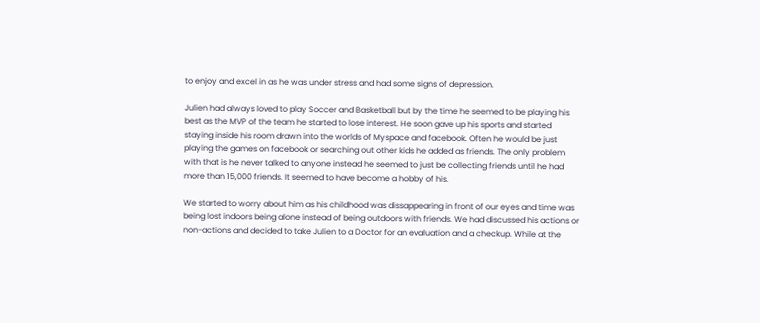to enjoy and excel in as he was under stress and had some signs of depression.

Julien had always loved to play Soccer and Basketball but by the time he seemed to be playing his best as the MVP of the team he started to lose interest. He soon gave up his sports and started staying inside his room drawn into the worlds of Myspace and facebook. Often he would be just playing the games on facebook or searching out other kids he added as friends. The only problem with that is he never talked to anyone instead he seemed to just be collecting friends until he had more than 15,000 friends. It seemed to have become a hobby of his.

We started to worry about him as his childhood was dissappearing in front of our eyes and time was being lost indoors being alone instead of being outdoors with friends. We had discussed his actions or non-actions and decided to take Julien to a Doctor for an evaluation and a checkup. While at the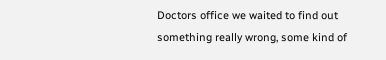Doctors office we waited to find out something really wrong, some kind of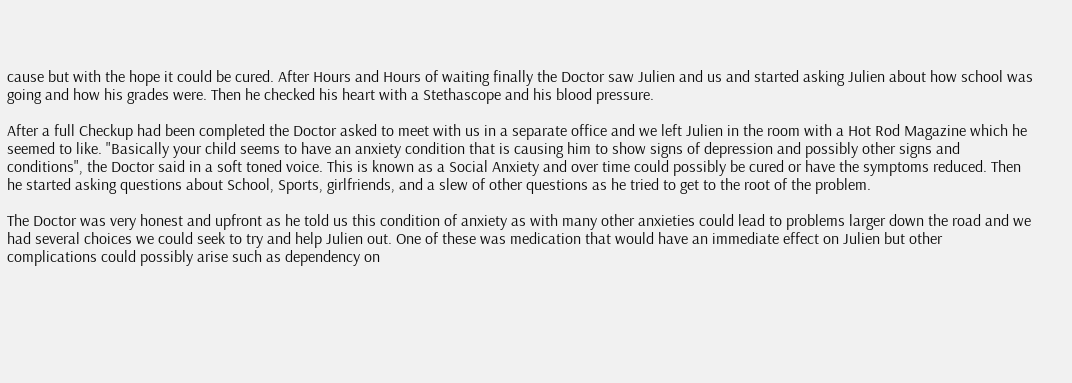cause but with the hope it could be cured. After Hours and Hours of waiting finally the Doctor saw Julien and us and started asking Julien about how school was going and how his grades were. Then he checked his heart with a Stethascope and his blood pressure.

After a full Checkup had been completed the Doctor asked to meet with us in a separate office and we left Julien in the room with a Hot Rod Magazine which he seemed to like. "Basically your child seems to have an anxiety condition that is causing him to show signs of depression and possibly other signs and conditions", the Doctor said in a soft toned voice. This is known as a Social Anxiety and over time could possibly be cured or have the symptoms reduced. Then he started asking questions about School, Sports, girlfriends, and a slew of other questions as he tried to get to the root of the problem.

The Doctor was very honest and upfront as he told us this condition of anxiety as with many other anxieties could lead to problems larger down the road and we had several choices we could seek to try and help Julien out. One of these was medication that would have an immediate effect on Julien but other complications could possibly arise such as dependency on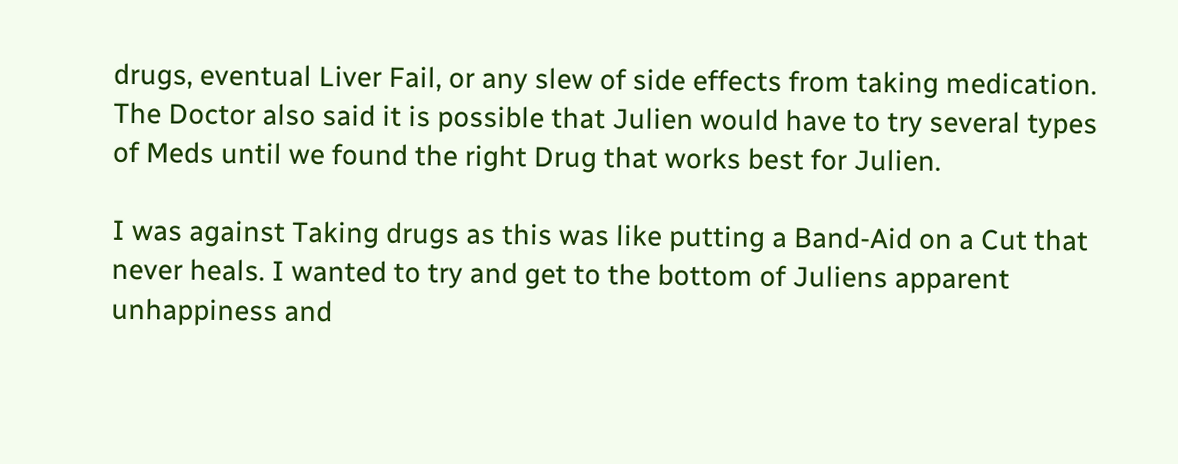drugs, eventual Liver Fail, or any slew of side effects from taking medication. The Doctor also said it is possible that Julien would have to try several types of Meds until we found the right Drug that works best for Julien.

I was against Taking drugs as this was like putting a Band-Aid on a Cut that never heals. I wanted to try and get to the bottom of Juliens apparent unhappiness and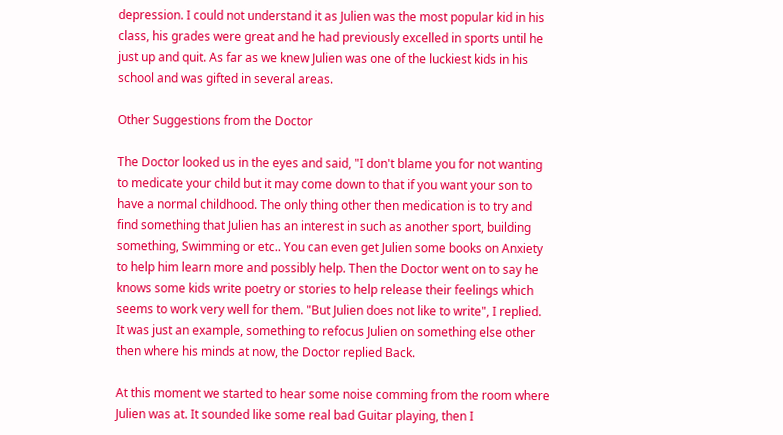depression. I could not understand it as Julien was the most popular kid in his class, his grades were great and he had previously excelled in sports until he just up and quit. As far as we knew Julien was one of the luckiest kids in his school and was gifted in several areas.

Other Suggestions from the Doctor

The Doctor looked us in the eyes and said, "I don't blame you for not wanting to medicate your child but it may come down to that if you want your son to have a normal childhood. The only thing other then medication is to try and find something that Julien has an interest in such as another sport, building something, Swimming or etc.. You can even get Julien some books on Anxiety to help him learn more and possibly help. Then the Doctor went on to say he knows some kids write poetry or stories to help release their feelings which seems to work very well for them. "But Julien does not like to write", I replied. It was just an example, something to refocus Julien on something else other then where his minds at now, the Doctor replied Back.

At this moment we started to hear some noise comming from the room where Julien was at. It sounded like some real bad Guitar playing, then I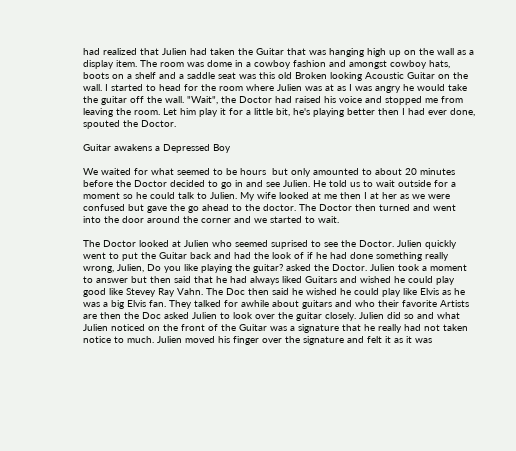had realized that Julien had taken the Guitar that was hanging high up on the wall as a display item. The room was dome in a cowboy fashion and amongst cowboy hats, boots on a shelf and a saddle seat was this old Broken looking Acoustic Guitar on the wall. I started to head for the room where Julien was at as I was angry he would take the guitar off the wall. "Wait", the Doctor had raised his voice and stopped me from leaving the room. Let him play it for a little bit, he's playing better then I had ever done, spouted the Doctor.

Guitar awakens a Depressed Boy

We waited for what seemed to be hours  but only amounted to about 20 minutes before the Doctor decided to go in and see Julien. He told us to wait outside for a moment so he could talk to Julien. My wife looked at me then I at her as we were confused but gave the go ahead to the doctor. The Doctor then turned and went into the door around the corner and we started to wait.

The Doctor looked at Julien who seemed suprised to see the Doctor. Julien quickly went to put the Guitar back and had the look of if he had done something really wrong, Julien, Do you like playing the guitar? asked the Doctor. Julien took a moment to answer but then said that he had always liked Guitars and wished he could play good like Stevey Ray Vahn. The Doc then said he wished he could play like Elvis as he was a big Elvis fan. They talked for awhile about guitars and who their favorite Artists are then the Doc asked Julien to look over the guitar closely. Julien did so and what Julien noticed on the front of the Guitar was a signature that he really had not taken notice to much. Julien moved his finger over the signature and felt it as it was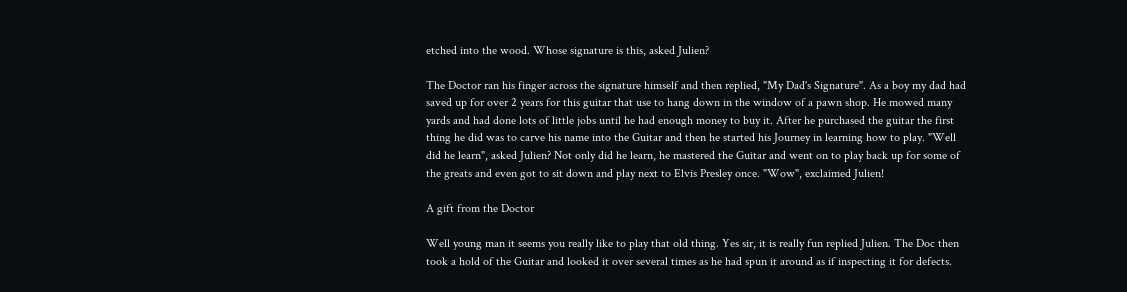etched into the wood. Whose signature is this, asked Julien?

The Doctor ran his finger across the signature himself and then replied, "My Dad's Signature". As a boy my dad had saved up for over 2 years for this guitar that use to hang down in the window of a pawn shop. He mowed many yards and had done lots of little jobs until he had enough money to buy it. After he purchased the guitar the first thing he did was to carve his name into the Guitar and then he started his Journey in learning how to play. "Well did he learn", asked Julien? Not only did he learn, he mastered the Guitar and went on to play back up for some of the greats and even got to sit down and play next to Elvis Presley once. "Wow", exclaimed Julien!

A gift from the Doctor

Well young man it seems you really like to play that old thing. Yes sir, it is really fun replied Julien. The Doc then took a hold of the Guitar and looked it over several times as he had spun it around as if inspecting it for defects.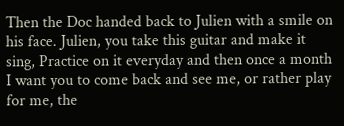Then the Doc handed back to Julien with a smile on his face. Julien, you take this guitar and make it sing, Practice on it everyday and then once a month I want you to come back and see me, or rather play for me, the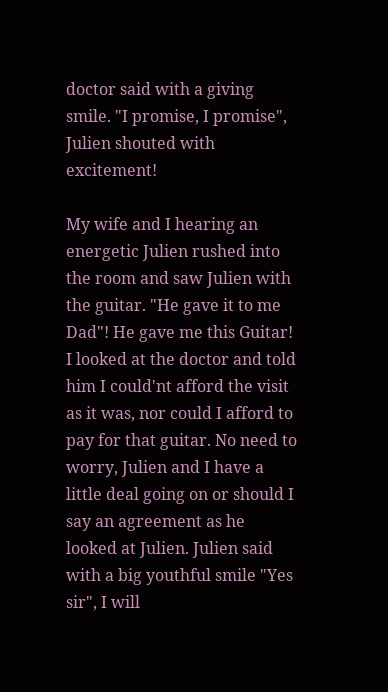doctor said with a giving smile. "I promise, I promise", Julien shouted with excitement!

My wife and I hearing an energetic Julien rushed into the room and saw Julien with the guitar. "He gave it to me Dad"! He gave me this Guitar! I looked at the doctor and told him I could'nt afford the visit as it was, nor could I afford to pay for that guitar. No need to worry, Julien and I have a little deal going on or should I say an agreement as he looked at Julien. Julien said with a big youthful smile "Yes sir", I will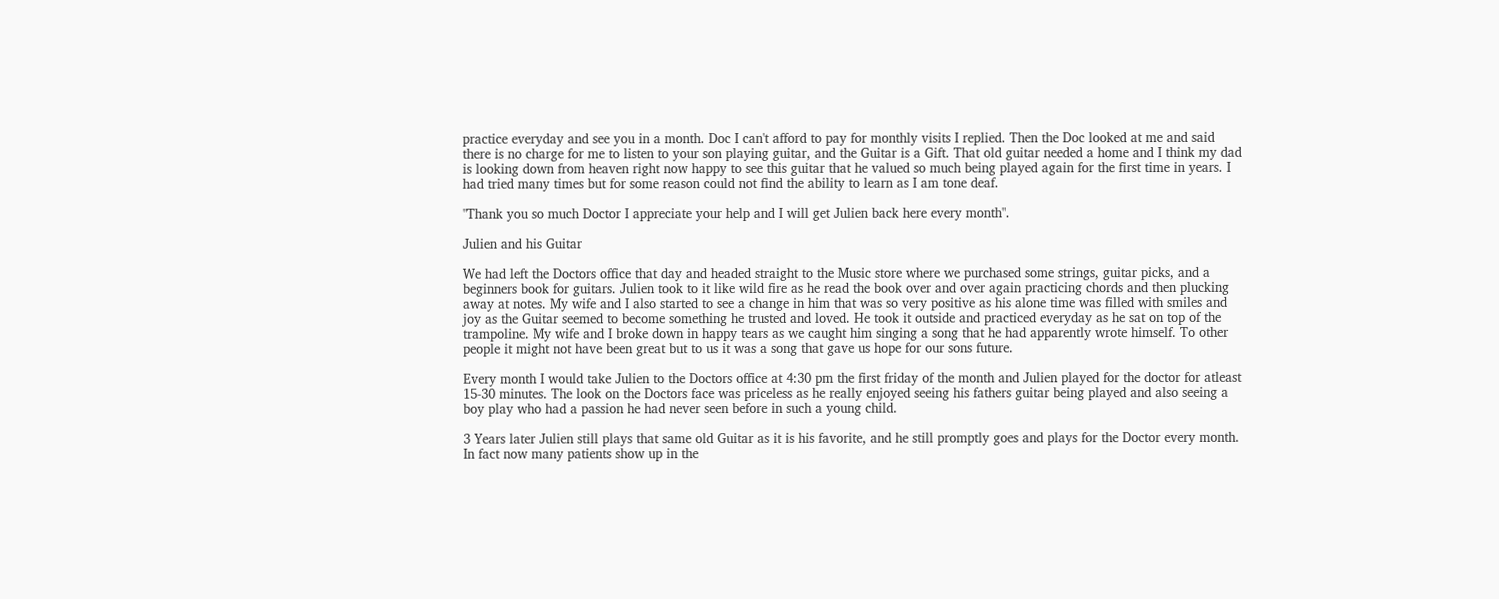practice everyday and see you in a month. Doc I can't afford to pay for monthly visits I replied. Then the Doc looked at me and said there is no charge for me to listen to your son playing guitar, and the Guitar is a Gift. That old guitar needed a home and I think my dad is looking down from heaven right now happy to see this guitar that he valued so much being played again for the first time in years. I had tried many times but for some reason could not find the ability to learn as I am tone deaf.

"Thank you so much Doctor I appreciate your help and I will get Julien back here every month".

Julien and his Guitar

We had left the Doctors office that day and headed straight to the Music store where we purchased some strings, guitar picks, and a beginners book for guitars. Julien took to it like wild fire as he read the book over and over again practicing chords and then plucking away at notes. My wife and I also started to see a change in him that was so very positive as his alone time was filled with smiles and joy as the Guitar seemed to become something he trusted and loved. He took it outside and practiced everyday as he sat on top of the trampoline. My wife and I broke down in happy tears as we caught him singing a song that he had apparently wrote himself. To other people it might not have been great but to us it was a song that gave us hope for our sons future.

Every month I would take Julien to the Doctors office at 4:30 pm the first friday of the month and Julien played for the doctor for atleast 15-30 minutes. The look on the Doctors face was priceless as he really enjoyed seeing his fathers guitar being played and also seeing a boy play who had a passion he had never seen before in such a young child.

3 Years later Julien still plays that same old Guitar as it is his favorite, and he still promptly goes and plays for the Doctor every month. In fact now many patients show up in the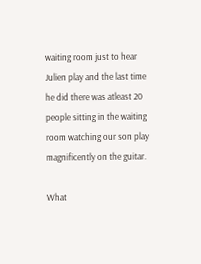waiting room just to hear Julien play and the last time he did there was atleast 20 people sitting in the waiting room watching our son play magnificently on the guitar.

What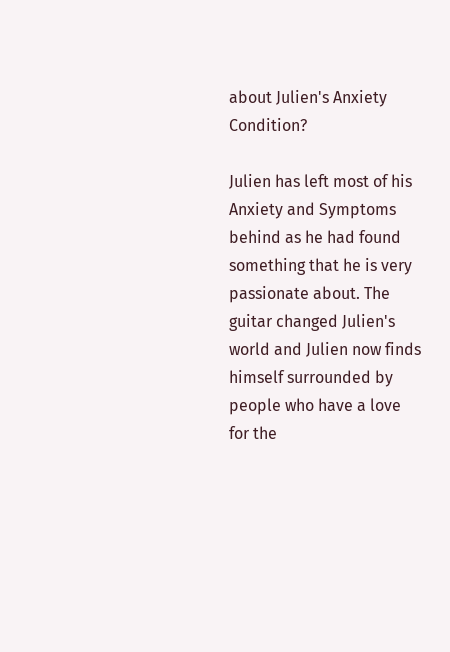about Julien's Anxiety Condition?

Julien has left most of his Anxiety and Symptoms behind as he had found something that he is very passionate about. The guitar changed Julien's world and Julien now finds himself surrounded by people who have a love for the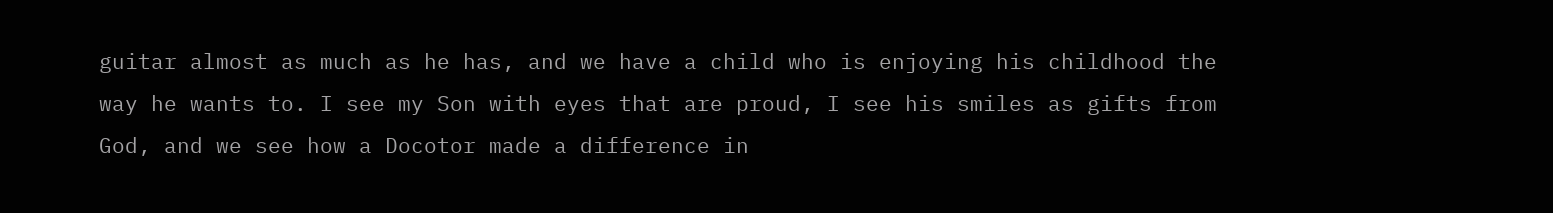guitar almost as much as he has, and we have a child who is enjoying his childhood the way he wants to. I see my Son with eyes that are proud, I see his smiles as gifts from God, and we see how a Docotor made a difference in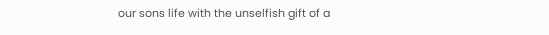our sons life with the unselfish gift of a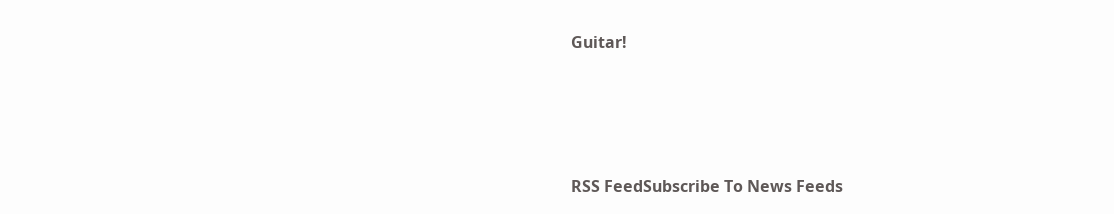Guitar!




RSS FeedSubscribe To News Feeds